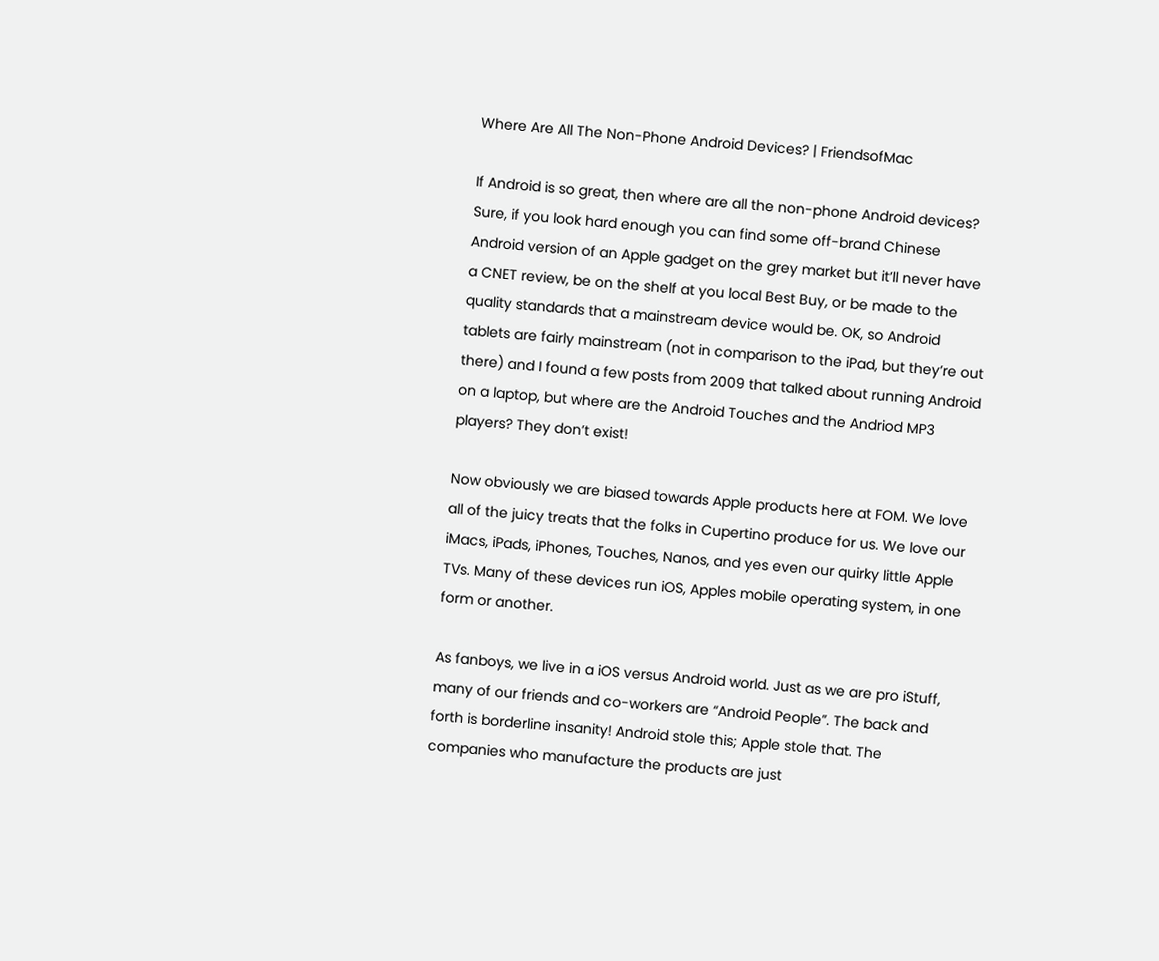Where Are All The Non-Phone Android Devices? | FriendsofMac

If Android is so great, then where are all the non-phone Android devices? Sure, if you look hard enough you can find some off-brand Chinese Android version of an Apple gadget on the grey market but it’ll never have a CNET review, be on the shelf at you local Best Buy, or be made to the quality standards that a mainstream device would be. OK, so Android tablets are fairly mainstream (not in comparison to the iPad, but they’re out there) and I found a few posts from 2009 that talked about running Android on a laptop, but where are the Android Touches and the Andriod MP3 players? They don’t exist!

Now obviously we are biased towards Apple products here at FOM. We love all of the juicy treats that the folks in Cupertino produce for us. We love our iMacs, iPads, iPhones, Touches, Nanos, and yes even our quirky little Apple TVs. Many of these devices run iOS, Apples mobile operating system, in one form or another.

As fanboys, we live in a iOS versus Android world. Just as we are pro iStuff, many of our friends and co-workers are “Android People”. The back and forth is borderline insanity! Android stole this; Apple stole that. The companies who manufacture the products are just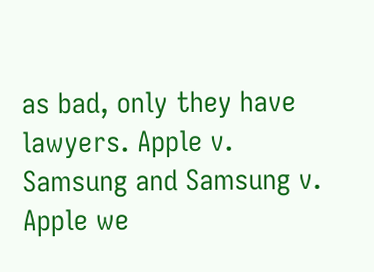as bad, only they have lawyers. Apple v. Samsung and Samsung v. Apple we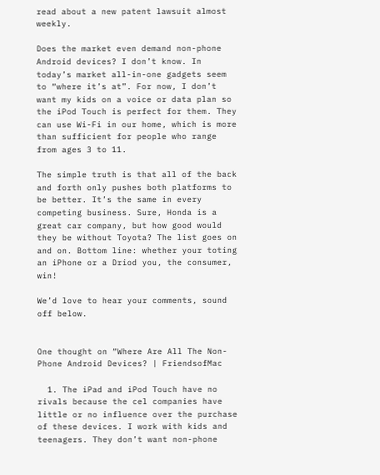read about a new patent lawsuit almost weekly.

Does the market even demand non-phone Android devices? I don’t know. In today’s market all-in-one gadgets seem to “where it’s at”. For now, I don’t want my kids on a voice or data plan so the iPod Touch is perfect for them. They can use Wi-Fi in our home, which is more than sufficient for people who range from ages 3 to 11.

The simple truth is that all of the back and forth only pushes both platforms to be better. It’s the same in every competing business. Sure, Honda is a great car company, but how good would they be without Toyota? The list goes on and on. Bottom line: whether your toting an iPhone or a Driod you, the consumer, win!

We’d love to hear your comments, sound off below.


One thought on “Where Are All The Non-Phone Android Devices? | FriendsofMac

  1. The iPad and iPod Touch have no rivals because the cel companies have little or no influence over the purchase of these devices. I work with kids and teenagers. They don’t want non-phone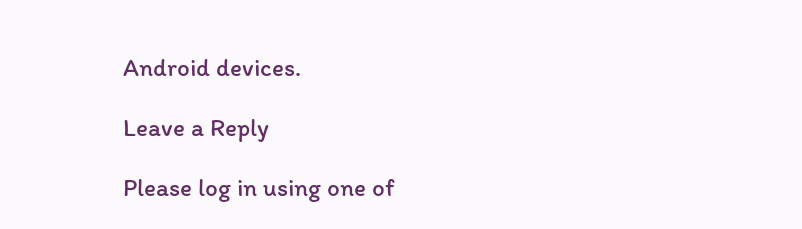Android devices.

Leave a Reply

Please log in using one of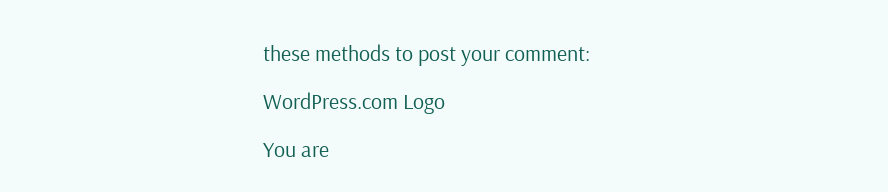these methods to post your comment:

WordPress.com Logo

You are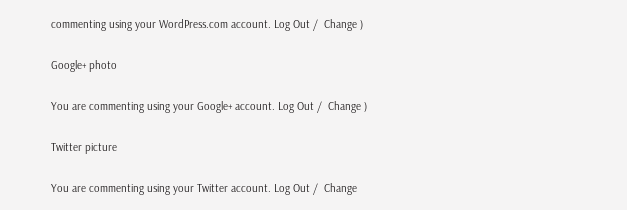commenting using your WordPress.com account. Log Out /  Change )

Google+ photo

You are commenting using your Google+ account. Log Out /  Change )

Twitter picture

You are commenting using your Twitter account. Log Out /  Change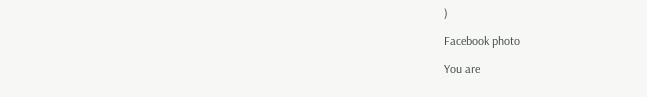)

Facebook photo

You are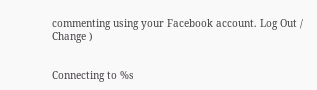commenting using your Facebook account. Log Out /  Change )


Connecting to %s